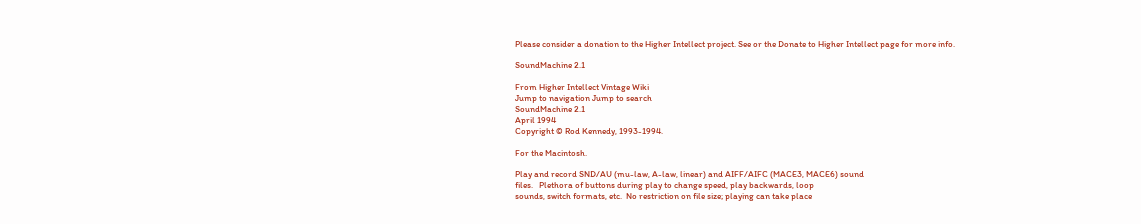Please consider a donation to the Higher Intellect project. See or the Donate to Higher Intellect page for more info.

SoundMachine 2.1

From Higher Intellect Vintage Wiki
Jump to navigation Jump to search
SoundMachine 2.1
April 1994
Copyright © Rod Kennedy, 1993-1994.

For the Macintosh.

Play and record SND/AU (mu-law, A-law, linear) and AIFF/AIFC (MACE3, MACE6) sound
files.   Plethora of buttons during play to change speed, play backwards, loop
sounds, switch formats, etc.  No restriction on file size; playing can take place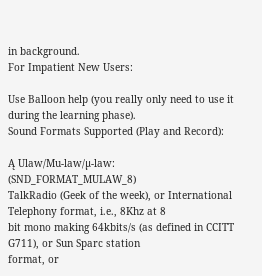in background.
For Impatient New Users:

Use Balloon help (you really only need to use it during the learning phase).
Sound Formats Supported (Play and Record):

Ą Ulaw/Mu-law/µ-law: (SND_FORMAT_MULAW_8)
TalkRadio (Geek of the week), or International Telephony format, i.e., 8Khz at 8
bit mono making 64kbits/s (as defined in CCITT G711), or Sun Sparc station
format, or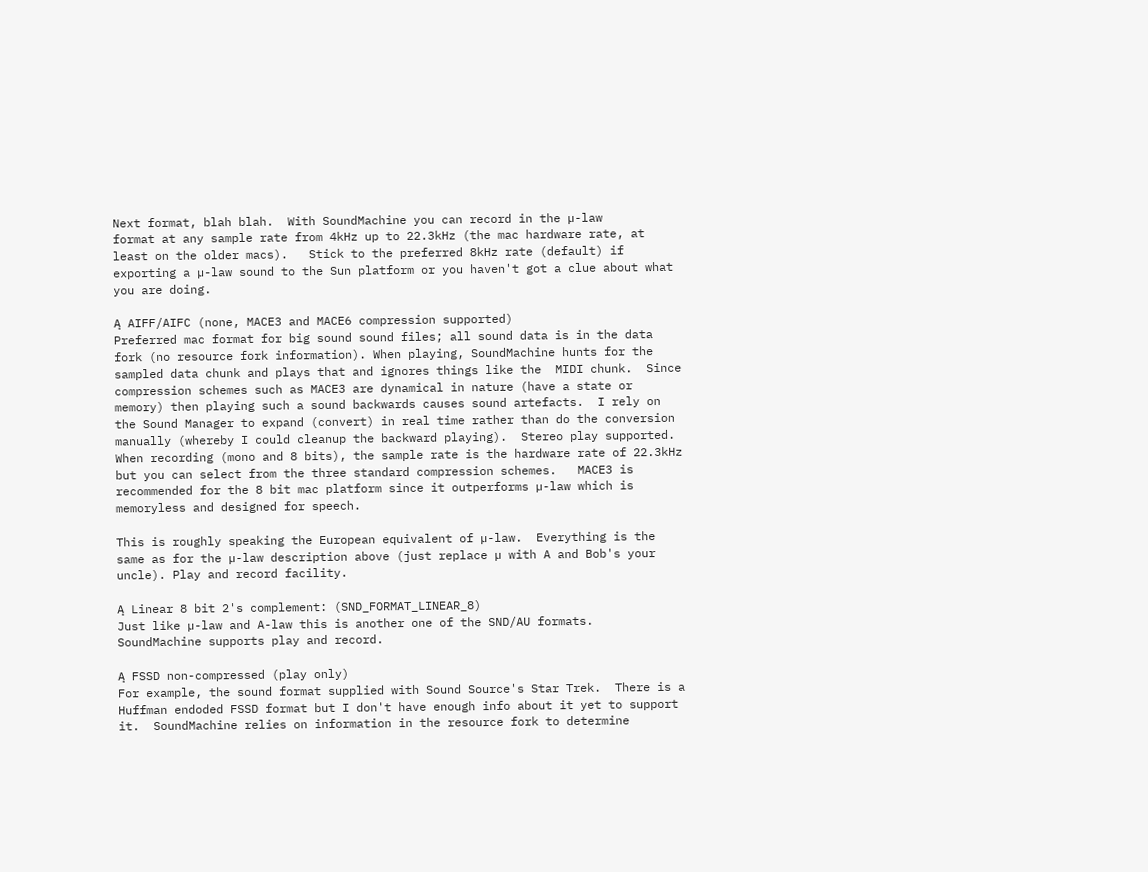Next format, blah blah.  With SoundMachine you can record in the µ-law
format at any sample rate from 4kHz up to 22.3kHz (the mac hardware rate, at
least on the older macs).   Stick to the preferred 8kHz rate (default) if
exporting a µ-law sound to the Sun platform or you haven't got a clue about what
you are doing.

Ą AIFF/AIFC (none, MACE3 and MACE6 compression supported)
Preferred mac format for big sound sound files; all sound data is in the data
fork (no resource fork information). When playing, SoundMachine hunts for the
sampled data chunk and plays that and ignores things like the  MIDI chunk.  Since
compression schemes such as MACE3 are dynamical in nature (have a state or
memory) then playing such a sound backwards causes sound artefacts.  I rely on
the Sound Manager to expand (convert) in real time rather than do the conversion
manually (whereby I could cleanup the backward playing).  Stereo play supported.
When recording (mono and 8 bits), the sample rate is the hardware rate of 22.3kHz
but you can select from the three standard compression schemes.   MACE3 is
recommended for the 8 bit mac platform since it outperforms µ-law which is
memoryless and designed for speech.

This is roughly speaking the European equivalent of µ-law.  Everything is the
same as for the µ-law description above (just replace µ with A and Bob's your
uncle). Play and record facility.

Ą Linear 8 bit 2's complement: (SND_FORMAT_LINEAR_8)
Just like µ-law and A-law this is another one of the SND/AU formats.
SoundMachine supports play and record.

Ą FSSD non-compressed (play only)
For example, the sound format supplied with Sound Source's Star Trek.  There is a
Huffman endoded FSSD format but I don't have enough info about it yet to support
it.  SoundMachine relies on information in the resource fork to determine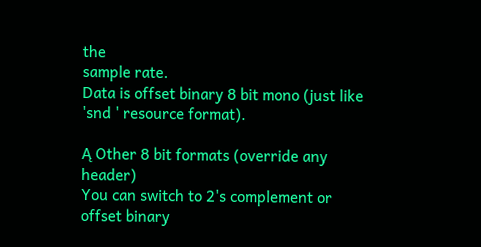the
sample rate.
Data is offset binary 8 bit mono (just like 'snd ' resource format).

Ą Other 8 bit formats (override any header)
You can switch to 2's complement or offset binary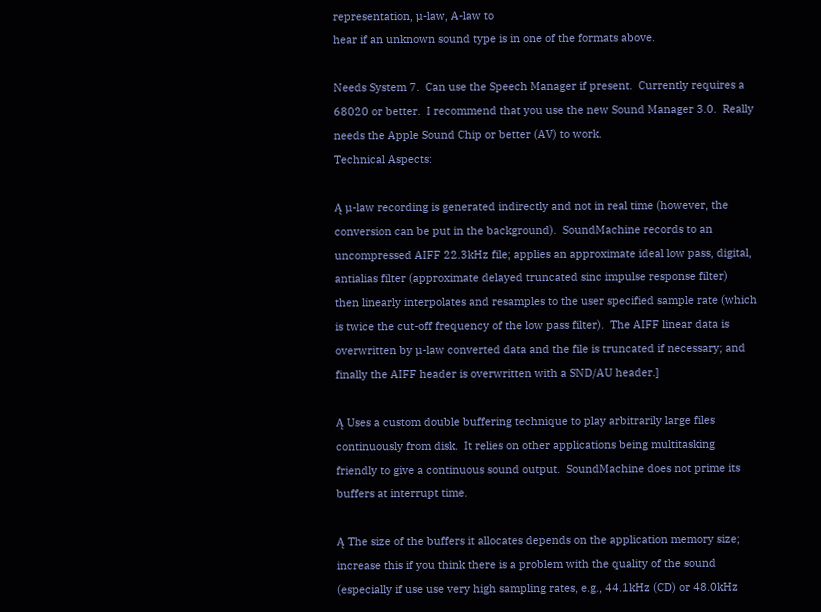representation, µ-law, A-law to
hear if an unknown sound type is in one of the formats above.

Needs System 7.  Can use the Speech Manager if present.  Currently requires a
68020 or better.  I recommend that you use the new Sound Manager 3.0.  Really
needs the Apple Sound Chip or better (AV) to work.
Technical Aspects:

Ą µ-law recording is generated indirectly and not in real time (however, the
conversion can be put in the background).  SoundMachine records to an
uncompressed AIFF 22.3kHz file; applies an approximate ideal low pass, digital,
antialias filter (approximate delayed truncated sinc impulse response filter)
then linearly interpolates and resamples to the user specified sample rate (which
is twice the cut-off frequency of the low pass filter).  The AIFF linear data is
overwritten by µ-law converted data and the file is truncated if necessary; and
finally the AIFF header is overwritten with a SND/AU header.]

Ą Uses a custom double buffering technique to play arbitrarily large files
continuously from disk.  It relies on other applications being multitasking
friendly to give a continuous sound output.  SoundMachine does not prime its
buffers at interrupt time.

Ą The size of the buffers it allocates depends on the application memory size;
increase this if you think there is a problem with the quality of the sound
(especially if use use very high sampling rates, e.g., 44.1kHz (CD) or 48.0kHz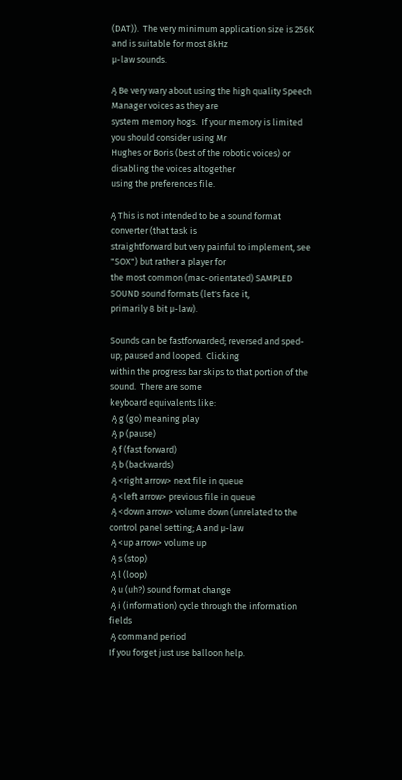(DAT)).  The very minimum application size is 256K and is suitable for most 8kHz
µ-law sounds.

Ą Be very wary about using the high quality Speech Manager voices as they are
system memory hogs.  If your memory is limited you should consider using Mr
Hughes or Boris (best of the robotic voices) or disabling the voices altogether
using the preferences file.

Ą This is not intended to be a sound format converter (that task is
straightforward but very painful to implement, see "SOX") but rather a player for
the most common (mac-orientated) SAMPLED SOUND sound formats (let's face it,
primarily 8 bit µ-law).

Sounds can be fastforwarded; reversed and sped-up; paused and looped.  Clicking
within the progress bar skips to that portion of the sound.  There are some
keyboard equivalents like:
 Ą g (go) meaning play
 Ą p (pause)
 Ą f (fast forward)
 Ą b (backwards)
 Ą <right arrow> next file in queue
 Ą <left arrow> previous file in queue
 Ą <down arrow> volume down (unrelated to the control panel setting; A and µ-law
 Ą <up arrow> volume up
 Ą s (stop)
 Ą l (loop)
 Ą u (uh?) sound format change
 Ą i (information) cycle through the information fields
 Ą command period
If you forget just use balloon help.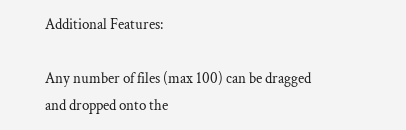Additional Features:

Any number of files (max 100) can be dragged and dropped onto the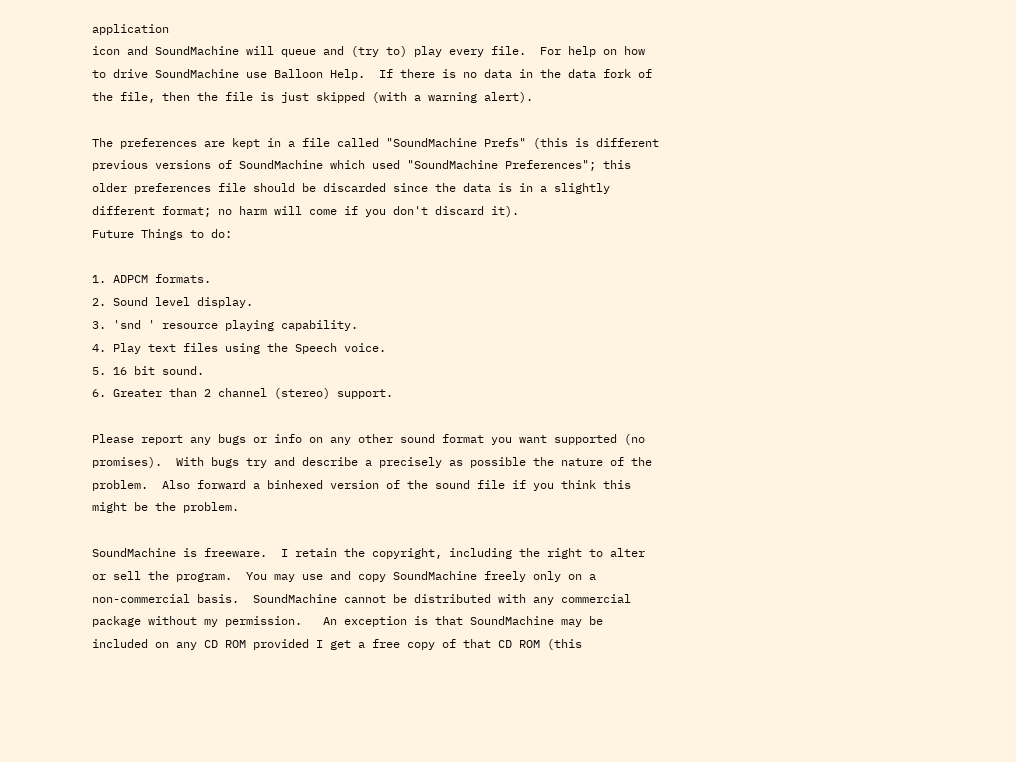application
icon and SoundMachine will queue and (try to) play every file.  For help on how
to drive SoundMachine use Balloon Help.  If there is no data in the data fork of
the file, then the file is just skipped (with a warning alert).

The preferences are kept in a file called "SoundMachine Prefs" (this is different
previous versions of SoundMachine which used "SoundMachine Preferences"; this
older preferences file should be discarded since the data is in a slightly
different format; no harm will come if you don't discard it).
Future Things to do:

1. ADPCM formats.
2. Sound level display.
3. 'snd ' resource playing capability.
4. Play text files using the Speech voice.
5. 16 bit sound.
6. Greater than 2 channel (stereo) support.

Please report any bugs or info on any other sound format you want supported (no
promises).  With bugs try and describe a precisely as possible the nature of the
problem.  Also forward a binhexed version of the sound file if you think this
might be the problem.

SoundMachine is freeware.  I retain the copyright, including the right to alter
or sell the program.  You may use and copy SoundMachine freely only on a
non-commercial basis.  SoundMachine cannot be distributed with any commercial
package without my permission.   An exception is that SoundMachine may be
included on any CD ROM provided I get a free copy of that CD ROM (this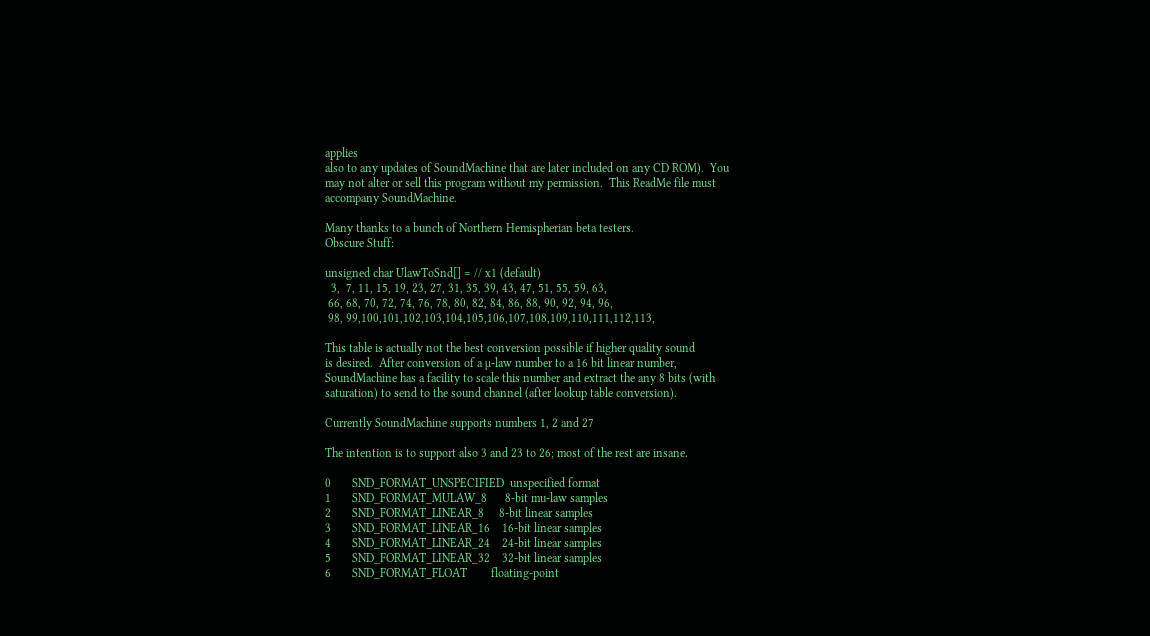applies
also to any updates of SoundMachine that are later included on any CD ROM).  You
may not alter or sell this program without my permission.  This ReadMe file must
accompany SoundMachine.

Many thanks to a bunch of Northern Hemispherian beta testers.
Obscure Stuff:

unsigned char UlawToSnd[] = // x1 (default)
  3,  7, 11, 15, 19, 23, 27, 31, 35, 39, 43, 47, 51, 55, 59, 63,
 66, 68, 70, 72, 74, 76, 78, 80, 82, 84, 86, 88, 90, 92, 94, 96,
 98, 99,100,101,102,103,104,105,106,107,108,109,110,111,112,113,

This table is actually not the best conversion possible if higher quality sound
is desired.  After conversion of a µ-law number to a 16 bit linear number,
SoundMachine has a facility to scale this number and extract the any 8 bits (with
saturation) to send to the sound channel (after lookup table conversion).

Currently SoundMachine supports numbers 1, 2 and 27

The intention is to support also 3 and 23 to 26; most of the rest are insane.

0       SND_FORMAT_UNSPECIFIED  unspecified format
1       SND_FORMAT_MULAW_8      8-bit mu-law samples
2       SND_FORMAT_LINEAR_8     8-bit linear samples
3       SND_FORMAT_LINEAR_16    16-bit linear samples
4       SND_FORMAT_LINEAR_24    24-bit linear samples
5       SND_FORMAT_LINEAR_32    32-bit linear samples
6       SND_FORMAT_FLOAT        floating-point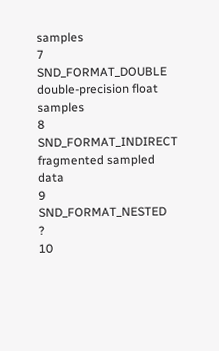samples
7       SND_FORMAT_DOUBLE       double-precision float samples
8       SND_FORMAT_INDIRECT     fragmented sampled data
9       SND_FORMAT_NESTED       ?
10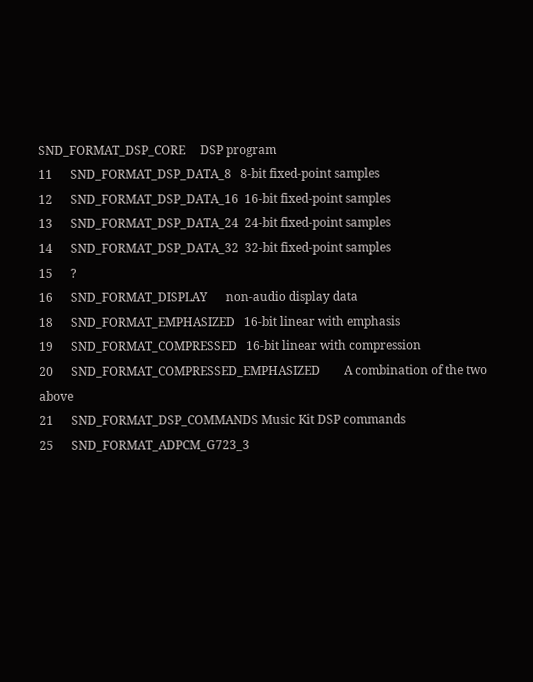SND_FORMAT_DSP_CORE     DSP program
11      SND_FORMAT_DSP_DATA_8   8-bit fixed-point samples
12      SND_FORMAT_DSP_DATA_16  16-bit fixed-point samples
13      SND_FORMAT_DSP_DATA_24  24-bit fixed-point samples
14      SND_FORMAT_DSP_DATA_32  32-bit fixed-point samples
15      ?
16      SND_FORMAT_DISPLAY      non-audio display data
18      SND_FORMAT_EMPHASIZED   16-bit linear with emphasis
19      SND_FORMAT_COMPRESSED   16-bit linear with compression
20      SND_FORMAT_COMPRESSED_EMPHASIZED        A combination of the two above
21      SND_FORMAT_DSP_COMMANDS Music Kit DSP commands
25      SND_FORMAT_ADPCM_G723_3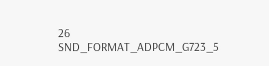26      SND_FORMAT_ADPCM_G723_5